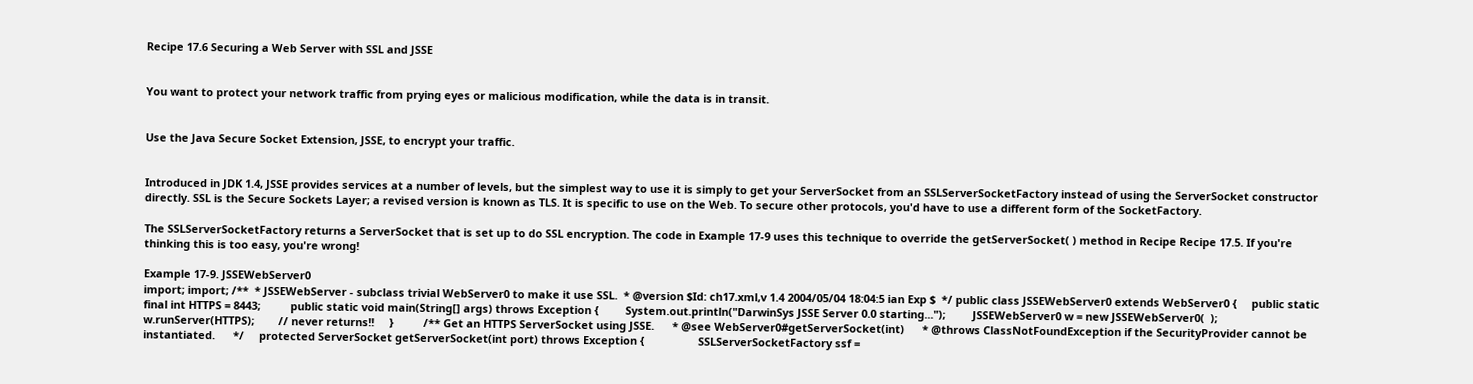Recipe 17.6 Securing a Web Server with SSL and JSSE


You want to protect your network traffic from prying eyes or malicious modification, while the data is in transit.


Use the Java Secure Socket Extension, JSSE, to encrypt your traffic.


Introduced in JDK 1.4, JSSE provides services at a number of levels, but the simplest way to use it is simply to get your ServerSocket from an SSLServerSocketFactory instead of using the ServerSocket constructor directly. SSL is the Secure Sockets Layer; a revised version is known as TLS. It is specific to use on the Web. To secure other protocols, you'd have to use a different form of the SocketFactory.

The SSLServerSocketFactory returns a ServerSocket that is set up to do SSL encryption. The code in Example 17-9 uses this technique to override the getServerSocket( ) method in Recipe Recipe 17.5. If you're thinking this is too easy, you're wrong!

Example 17-9. JSSEWebServer0
import; import; /**  * JSSEWebServer - subclass trivial WebServer0 to make it use SSL.  * @version $Id: ch17.xml,v 1.4 2004/05/04 18:04:5 ian Exp $  */ public class JSSEWebServer0 extends WebServer0 {     public static final int HTTPS = 8443;          public static void main(String[] args) throws Exception {         System.out.println("DarwinSys JSSE Server 0.0 starting...");         JSSEWebServer0 w = new JSSEWebServer0(  );         w.runServer(HTTPS);        // never returns!!     }          /** Get an HTTPS ServerSocket using JSSE.      * @see WebServer0#getServerSocket(int)      * @throws ClassNotFoundException if the SecurityProvider cannot be instantiated.      */     protected ServerSocket getServerSocket(int port) throws Exception {                  SSLServerSocketFactory ssf =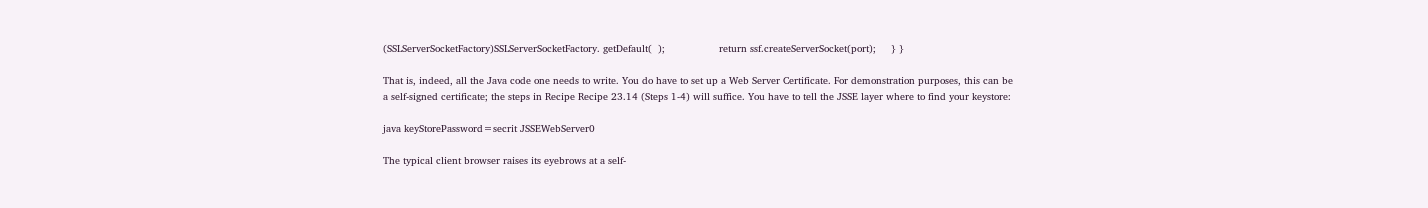(SSLServerSocketFactory)SSLServerSocketFactory. getDefault(  );                  return ssf.createServerSocket(port);     } }

That is, indeed, all the Java code one needs to write. You do have to set up a Web Server Certificate. For demonstration purposes, this can be a self-signed certificate; the steps in Recipe Recipe 23.14 (Steps 1-4) will suffice. You have to tell the JSSE layer where to find your keystore:

java keyStorePassword=secrit JSSEWebServer0

The typical client browser raises its eyebrows at a self-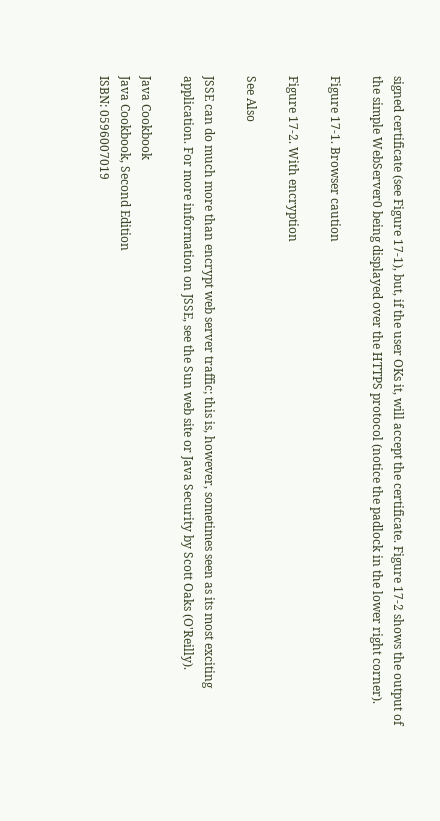signed certificate (see Figure 17-1), but, if the user OKs it, will accept the certificate. Figure 17-2 shows the output of the simple WebServer0 being displayed over the HTTPS protocol (notice the padlock in the lower right corner).

Figure 17-1. Browser caution

Figure 17-2. With encryption

See Also

JSSE can do much more than encrypt web server traffic; this is, however, sometimes seen as its most exciting application. For more information on JSSE, see the Sun web site or Java Security by Scott Oaks (O'Reilly).

Java Cookbook
Java Cookbook, Second Edition
ISBN: 0596007019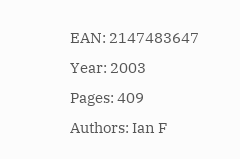EAN: 2147483647
Year: 2003
Pages: 409
Authors: Ian F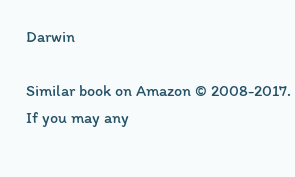Darwin

Similar book on Amazon © 2008-2017.
If you may any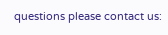questions please contact us: